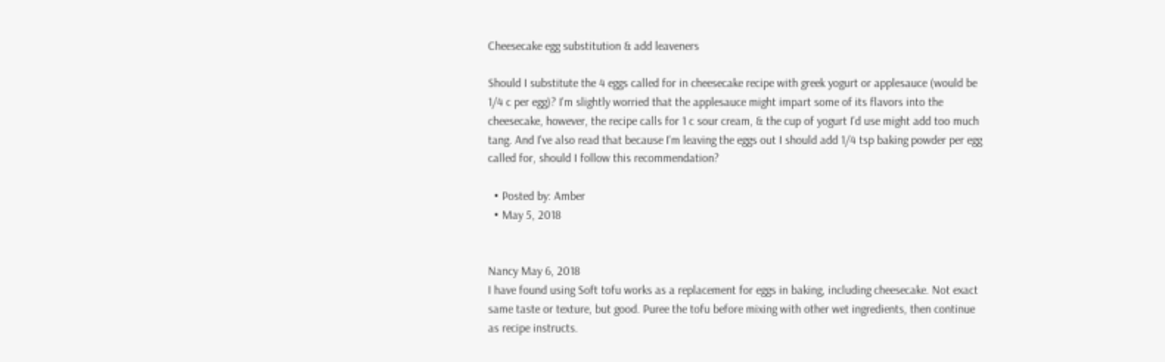Cheesecake egg substitution & add leaveners

Should I substitute the 4 eggs called for in cheesecake recipe with greek yogurt or applesauce (would be 1/4 c per egg)? I'm slightly worried that the applesauce might impart some of its flavors into the cheesecake, however, the recipe calls for 1 c sour cream, & the cup of yogurt I'd use might add too much tang. And I've also read that because I'm leaving the eggs out I should add 1/4 tsp baking powder per egg called for, should I follow this recommendation?

  • Posted by: Amber
  • May 5, 2018


Nancy May 6, 2018
I have found using Soft tofu works as a replacement for eggs in baking, including cheesecake. Not exact same taste or texture, but good. Puree the tofu before mixing with other wet ingredients, then continue as recipe instructs.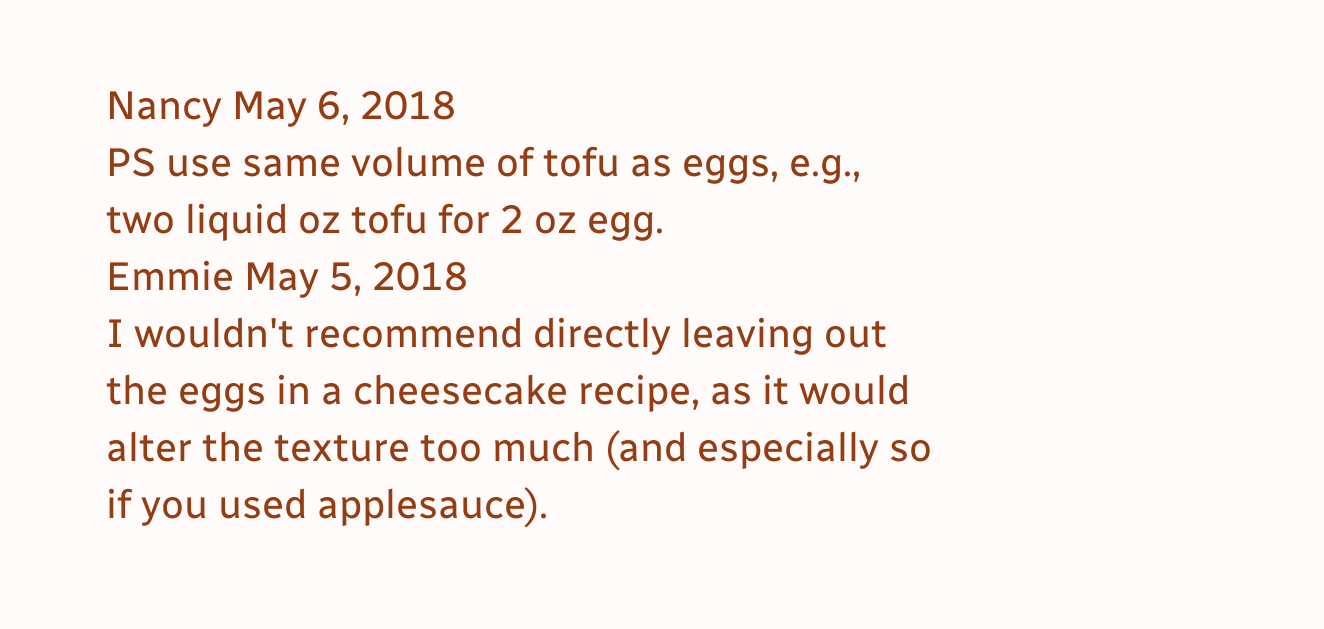Nancy May 6, 2018
PS use same volume of tofu as eggs, e.g., two liquid oz tofu for 2 oz egg.
Emmie May 5, 2018
I wouldn't recommend directly leaving out the eggs in a cheesecake recipe, as it would alter the texture too much (and especially so if you used applesauce).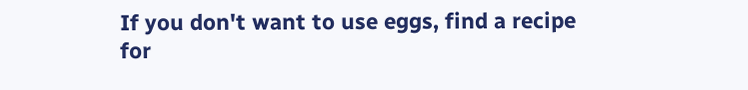If you don't want to use eggs, find a recipe for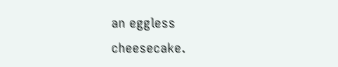an eggless cheesecake.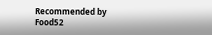Recommended by Food52